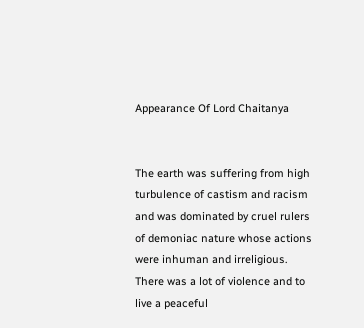Appearance Of Lord Chaitanya


The earth was suffering from high turbulence of castism and racism and was dominated by cruel rulers of demoniac nature whose actions were inhuman and irreligious. There was a lot of violence and to live a peaceful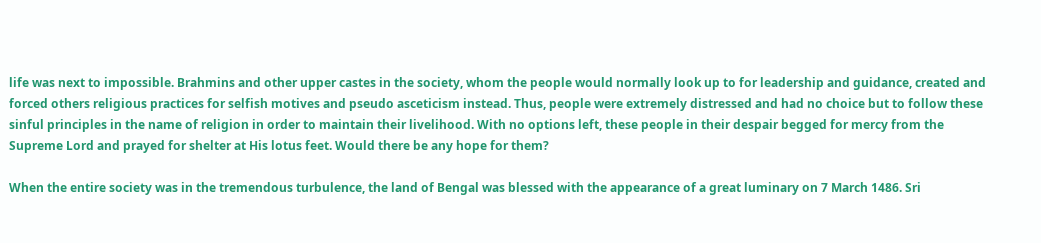life was next to impossible. Brahmins and other upper castes in the society, whom the people would normally look up to for leadership and guidance, created and forced others religious practices for selfish motives and pseudo asceticism instead. Thus, people were extremely distressed and had no choice but to follow these sinful principles in the name of religion in order to maintain their livelihood. With no options left, these people in their despair begged for mercy from the Supreme Lord and prayed for shelter at His lotus feet. Would there be any hope for them?

When the entire society was in the tremendous turbulence, the land of Bengal was blessed with the appearance of a great luminary on 7 March 1486. Sri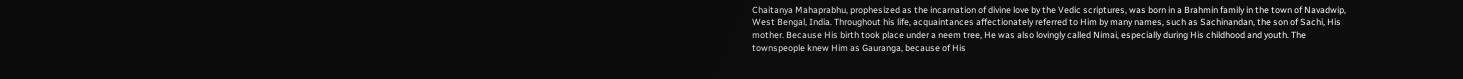Chaitanya Mahaprabhu, prophesized as the incarnation of divine love by the Vedic scriptures, was born in a Brahmin family in the town of Navadwip, West Bengal, India. Throughout his life, acquaintances affectionately referred to Him by many names, such as Sachinandan, the son of Sachi, His mother. Because His birth took place under a neem tree, He was also lovingly called Nimai, especially during His childhood and youth. The townspeople knew Him as Gauranga, because of His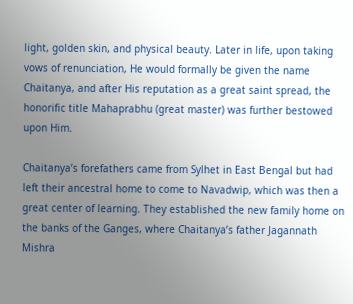light, golden skin, and physical beauty. Later in life, upon taking vows of renunciation, He would formally be given the name Chaitanya, and after His reputation as a great saint spread, the honorific title Mahaprabhu (great master) was further bestowed upon Him.

Chaitanya’s forefathers came from Sylhet in East Bengal but had left their ancestral home to come to Navadwip, which was then a great center of learning. They established the new family home on the banks of the Ganges, where Chaitanya’s father Jagannath Mishra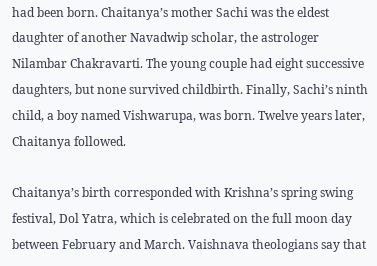had been born. Chaitanya’s mother Sachi was the eldest daughter of another Navadwip scholar, the astrologer Nilambar Chakravarti. The young couple had eight successive daughters, but none survived childbirth. Finally, Sachi’s ninth child, a boy named Vishwarupa, was born. Twelve years later, Chaitanya followed.

Chaitanya’s birth corresponded with Krishna’s spring swing festival, Dol Yatra, which is celebrated on the full moon day between February and March. Vaishnava theologians say that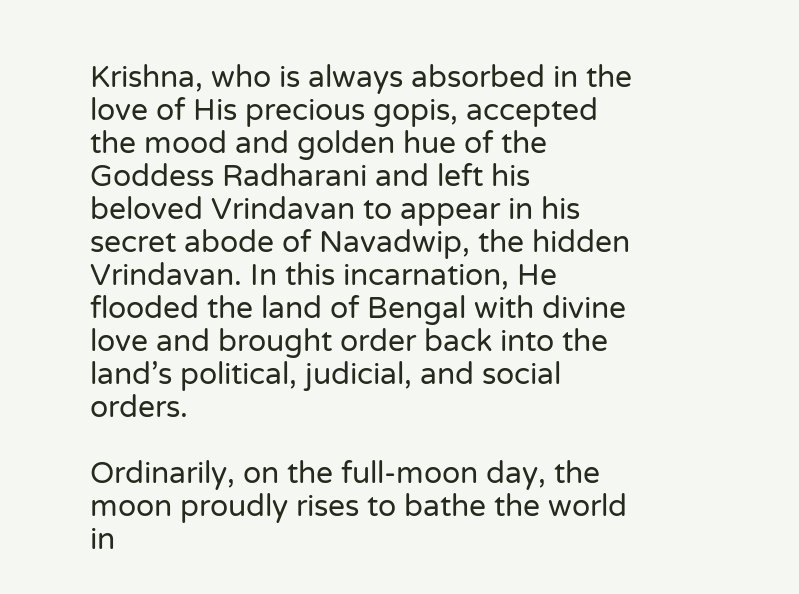Krishna, who is always absorbed in the love of His precious gopis, accepted the mood and golden hue of the Goddess Radharani and left his beloved Vrindavan to appear in his secret abode of Navadwip, the hidden Vrindavan. In this incarnation, He flooded the land of Bengal with divine love and brought order back into the land’s political, judicial, and social orders.

Ordinarily, on the full-moon day, the moon proudly rises to bathe the world in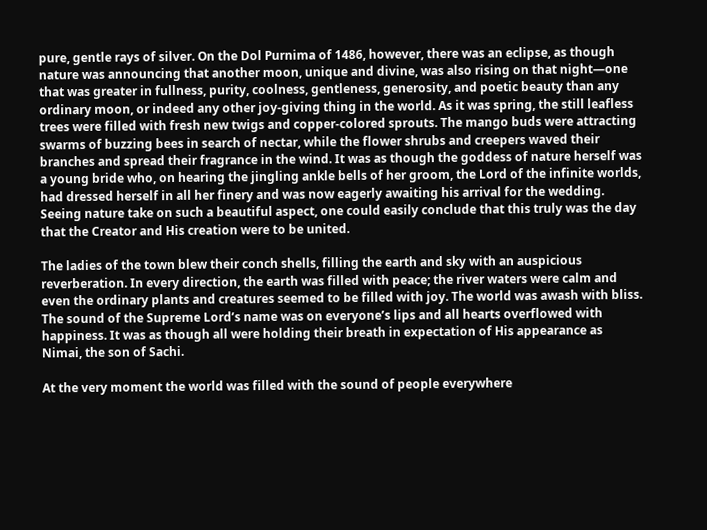pure, gentle rays of silver. On the Dol Purnima of 1486, however, there was an eclipse, as though nature was announcing that another moon, unique and divine, was also rising on that night—one that was greater in fullness, purity, coolness, gentleness, generosity, and poetic beauty than any ordinary moon, or indeed any other joy-giving thing in the world. As it was spring, the still leafless trees were filled with fresh new twigs and copper-colored sprouts. The mango buds were attracting swarms of buzzing bees in search of nectar, while the flower shrubs and creepers waved their branches and spread their fragrance in the wind. It was as though the goddess of nature herself was a young bride who, on hearing the jingling ankle bells of her groom, the Lord of the infinite worlds, had dressed herself in all her finery and was now eagerly awaiting his arrival for the wedding. Seeing nature take on such a beautiful aspect, one could easily conclude that this truly was the day that the Creator and His creation were to be united.

The ladies of the town blew their conch shells, filling the earth and sky with an auspicious reverberation. In every direction, the earth was filled with peace; the river waters were calm and even the ordinary plants and creatures seemed to be filled with joy. The world was awash with bliss. The sound of the Supreme Lord’s name was on everyone’s lips and all hearts overflowed with happiness. It was as though all were holding their breath in expectation of His appearance as Nimai, the son of Sachi.

At the very moment the world was filled with the sound of people everywhere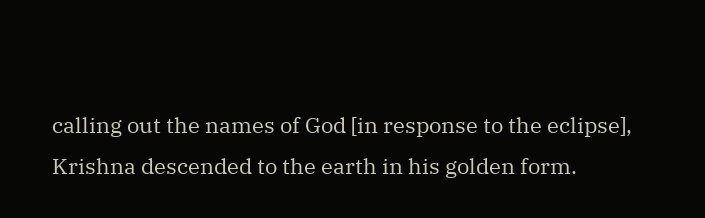calling out the names of God [in response to the eclipse], Krishna descended to the earth in his golden form.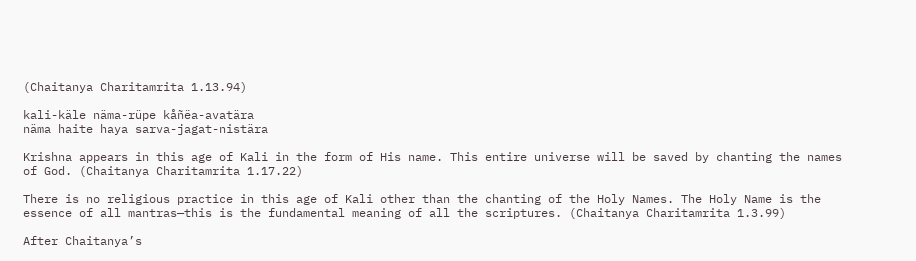(Chaitanya Charitamrita 1.13.94)

kali-käle näma-rüpe kåñëa-avatära
näma haite haya sarva-jagat-nistära

Krishna appears in this age of Kali in the form of His name. This entire universe will be saved by chanting the names of God. (Chaitanya Charitamrita 1.17.22)

There is no religious practice in this age of Kali other than the chanting of the Holy Names. The Holy Name is the essence of all mantras—this is the fundamental meaning of all the scriptures. (Chaitanya Charitamrita 1.3.99)

After Chaitanya’s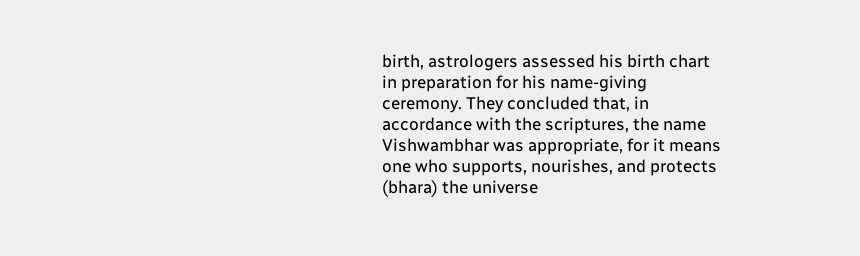birth, astrologers assessed his birth chart in preparation for his name-giving ceremony. They concluded that, in accordance with the scriptures, the name Vishwambhar was appropriate, for it means one who supports, nourishes, and protects (bhara) the universe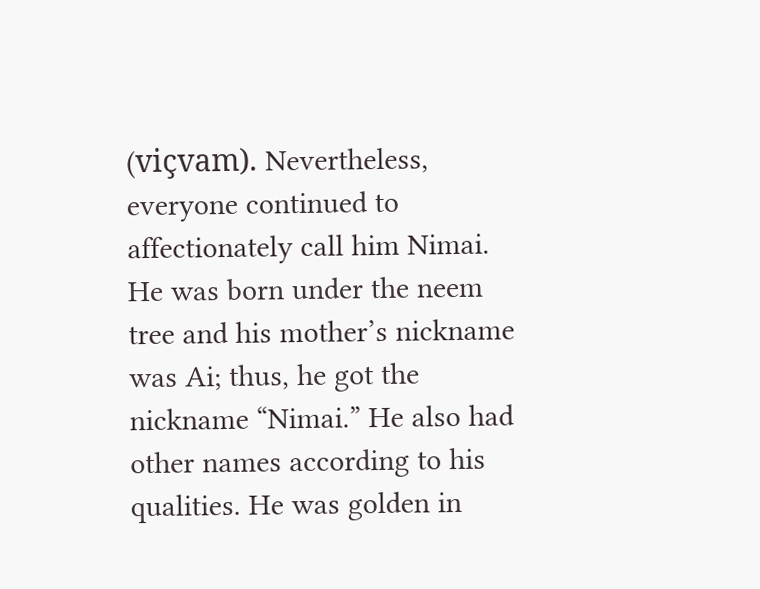(viçvam). Nevertheless, everyone continued to affectionately call him Nimai. He was born under the neem tree and his mother’s nickname was Ai; thus, he got the nickname “Nimai.” He also had other names according to his qualities. He was golden in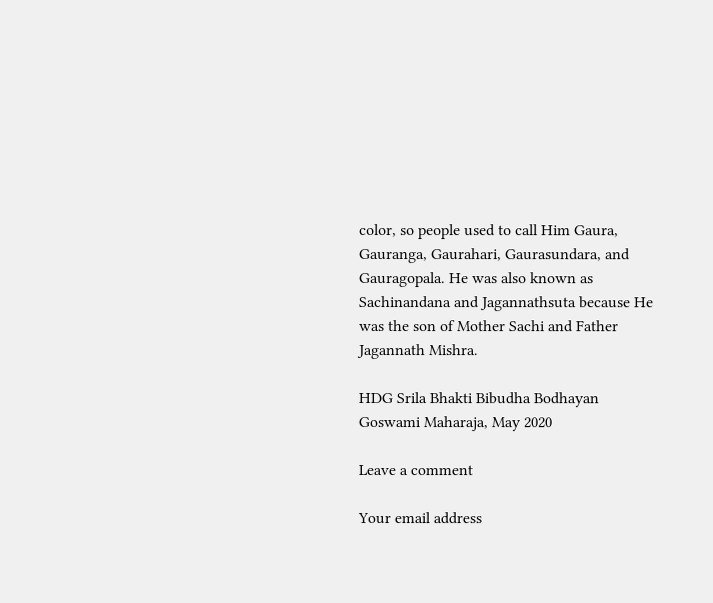color, so people used to call Him Gaura, Gauranga, Gaurahari, Gaurasundara, and Gauragopala. He was also known as Sachinandana and Jagannathsuta because He was the son of Mother Sachi and Father Jagannath Mishra.

HDG Srila Bhakti Bibudha Bodhayan Goswami Maharaja, May 2020

Leave a comment

Your email address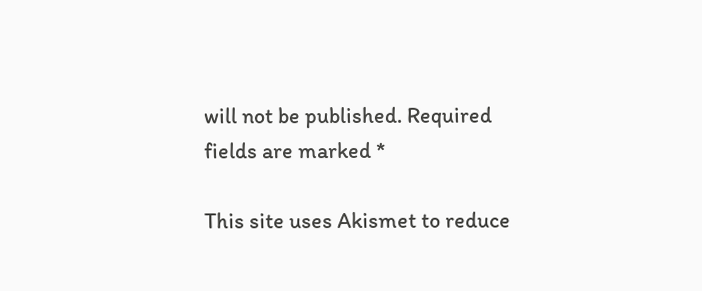will not be published. Required fields are marked *

This site uses Akismet to reduce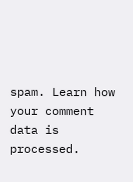spam. Learn how your comment data is processed.